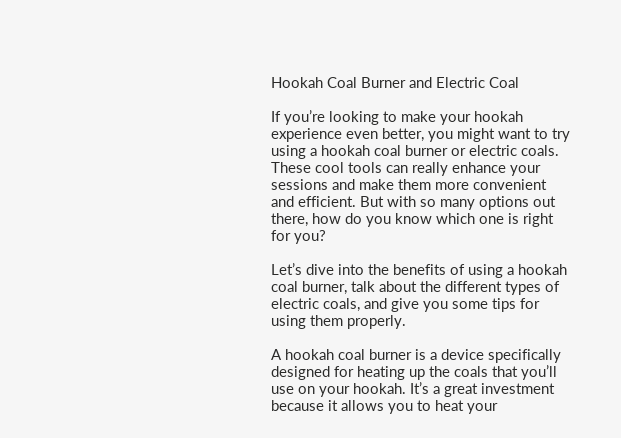Hookah Coal Burner and Electric Coal

If you’re looking to make your hookah experience even better, you might want to try using a hookah coal burner or electric coals. These cool tools can really enhance your sessions and make them more convenient and efficient. But with so many options out there, how do you know which one is right for you?

Let’s dive into the benefits of using a hookah coal burner, talk about the different types of electric coals, and give you some tips for using them properly.

A hookah coal burner is a device specifically designed for heating up the coals that you’ll use on your hookah. It’s a great investment because it allows you to heat your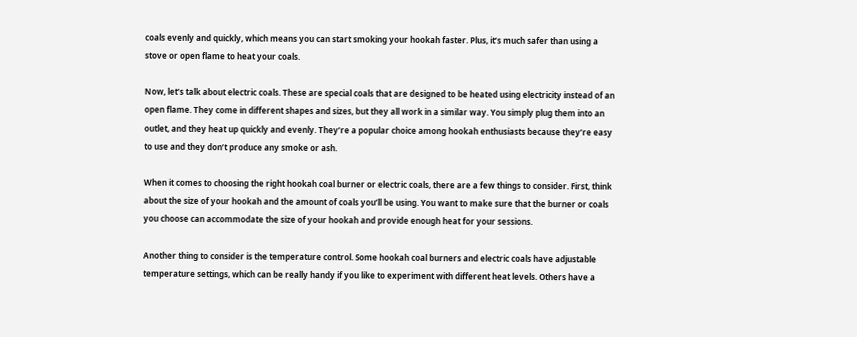coals evenly and quickly, which means you can start smoking your hookah faster. Plus, it’s much safer than using a stove or open flame to heat your coals.

Now, let’s talk about electric coals. These are special coals that are designed to be heated using electricity instead of an open flame. They come in different shapes and sizes, but they all work in a similar way. You simply plug them into an outlet, and they heat up quickly and evenly. They’re a popular choice among hookah enthusiasts because they’re easy to use and they don’t produce any smoke or ash.

When it comes to choosing the right hookah coal burner or electric coals, there are a few things to consider. First, think about the size of your hookah and the amount of coals you’ll be using. You want to make sure that the burner or coals you choose can accommodate the size of your hookah and provide enough heat for your sessions.

Another thing to consider is the temperature control. Some hookah coal burners and electric coals have adjustable temperature settings, which can be really handy if you like to experiment with different heat levels. Others have a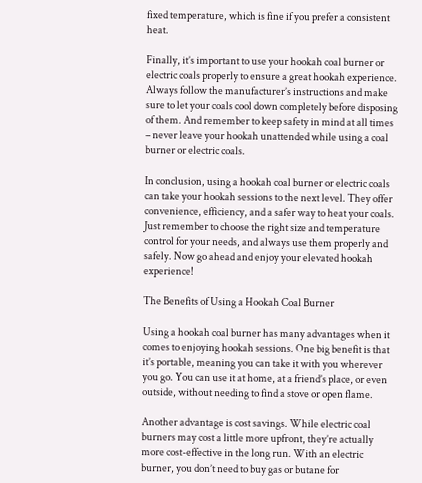fixed temperature, which is fine if you prefer a consistent heat.

Finally, it’s important to use your hookah coal burner or electric coals properly to ensure a great hookah experience. Always follow the manufacturer’s instructions and make sure to let your coals cool down completely before disposing of them. And remember to keep safety in mind at all times – never leave your hookah unattended while using a coal burner or electric coals.

In conclusion, using a hookah coal burner or electric coals can take your hookah sessions to the next level. They offer convenience, efficiency, and a safer way to heat your coals. Just remember to choose the right size and temperature control for your needs, and always use them properly and safely. Now go ahead and enjoy your elevated hookah experience!

The Benefits of Using a Hookah Coal Burner

Using a hookah coal burner has many advantages when it comes to enjoying hookah sessions. One big benefit is that it’s portable, meaning you can take it with you wherever you go. You can use it at home, at a friend’s place, or even outside, without needing to find a stove or open flame.

Another advantage is cost savings. While electric coal burners may cost a little more upfront, they’re actually more cost-effective in the long run. With an electric burner, you don’t need to buy gas or butane for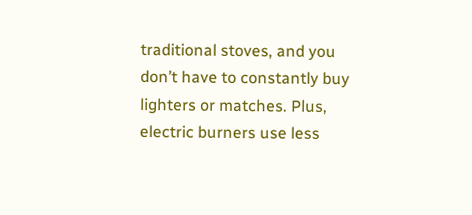traditional stoves, and you don’t have to constantly buy lighters or matches. Plus, electric burners use less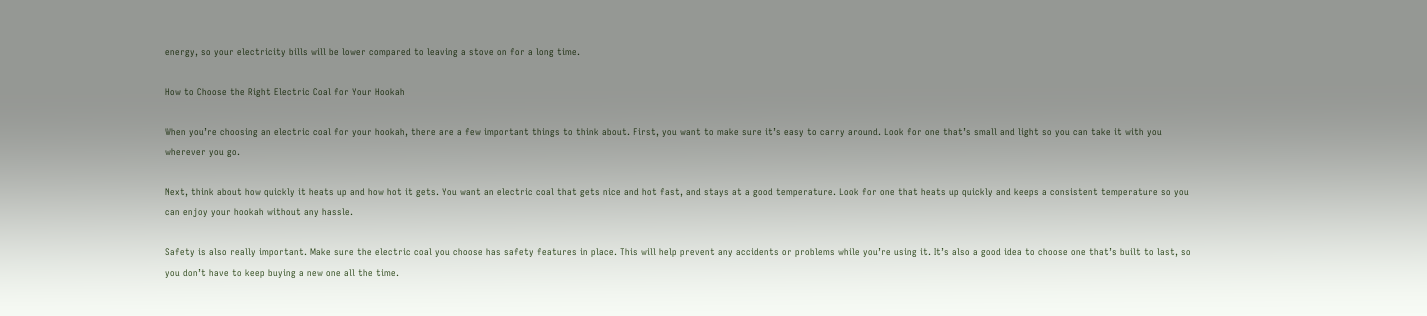energy, so your electricity bills will be lower compared to leaving a stove on for a long time.

How to Choose the Right Electric Coal for Your Hookah

When you’re choosing an electric coal for your hookah, there are a few important things to think about. First, you want to make sure it’s easy to carry around. Look for one that’s small and light so you can take it with you wherever you go.

Next, think about how quickly it heats up and how hot it gets. You want an electric coal that gets nice and hot fast, and stays at a good temperature. Look for one that heats up quickly and keeps a consistent temperature so you can enjoy your hookah without any hassle.

Safety is also really important. Make sure the electric coal you choose has safety features in place. This will help prevent any accidents or problems while you’re using it. It’s also a good idea to choose one that’s built to last, so you don’t have to keep buying a new one all the time.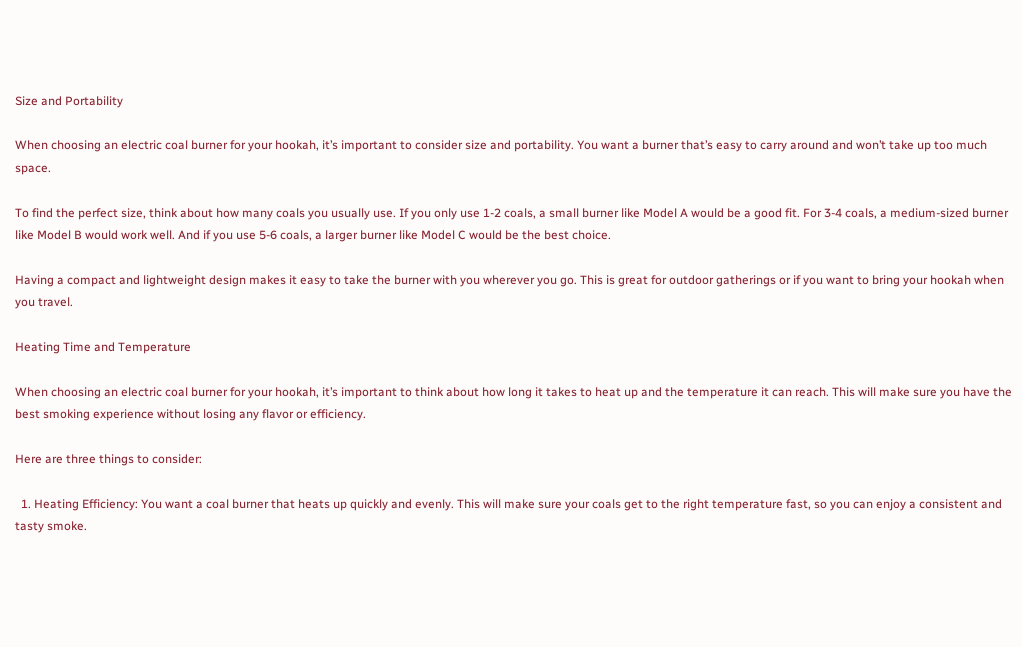Size and Portability

When choosing an electric coal burner for your hookah, it’s important to consider size and portability. You want a burner that’s easy to carry around and won’t take up too much space.

To find the perfect size, think about how many coals you usually use. If you only use 1-2 coals, a small burner like Model A would be a good fit. For 3-4 coals, a medium-sized burner like Model B would work well. And if you use 5-6 coals, a larger burner like Model C would be the best choice.

Having a compact and lightweight design makes it easy to take the burner with you wherever you go. This is great for outdoor gatherings or if you want to bring your hookah when you travel.

Heating Time and Temperature

When choosing an electric coal burner for your hookah, it’s important to think about how long it takes to heat up and the temperature it can reach. This will make sure you have the best smoking experience without losing any flavor or efficiency.

Here are three things to consider:

  1. Heating Efficiency: You want a coal burner that heats up quickly and evenly. This will make sure your coals get to the right temperature fast, so you can enjoy a consistent and tasty smoke.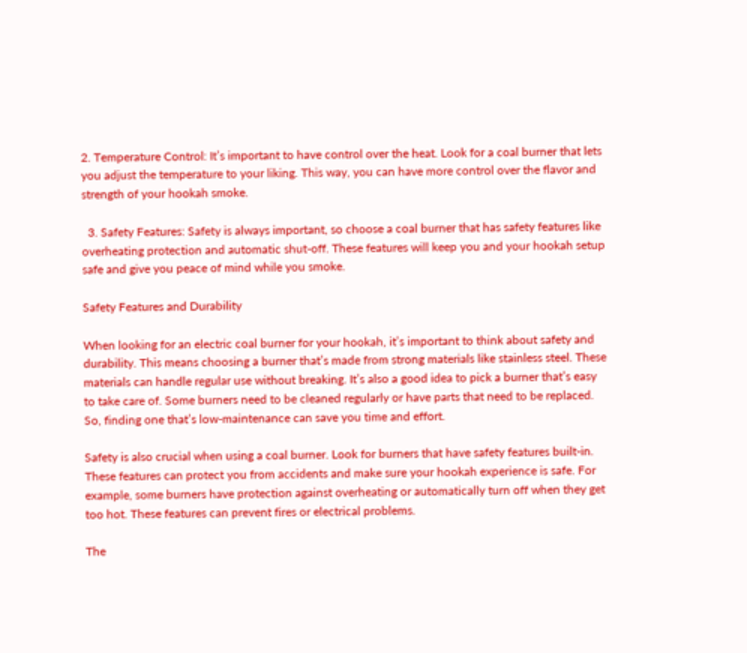2. Temperature Control: It’s important to have control over the heat. Look for a coal burner that lets you adjust the temperature to your liking. This way, you can have more control over the flavor and strength of your hookah smoke.

  3. Safety Features: Safety is always important, so choose a coal burner that has safety features like overheating protection and automatic shut-off. These features will keep you and your hookah setup safe and give you peace of mind while you smoke.

Safety Features and Durability

When looking for an electric coal burner for your hookah, it’s important to think about safety and durability. This means choosing a burner that’s made from strong materials like stainless steel. These materials can handle regular use without breaking. It’s also a good idea to pick a burner that’s easy to take care of. Some burners need to be cleaned regularly or have parts that need to be replaced. So, finding one that’s low-maintenance can save you time and effort.

Safety is also crucial when using a coal burner. Look for burners that have safety features built-in. These features can protect you from accidents and make sure your hookah experience is safe. For example, some burners have protection against overheating or automatically turn off when they get too hot. These features can prevent fires or electrical problems.

The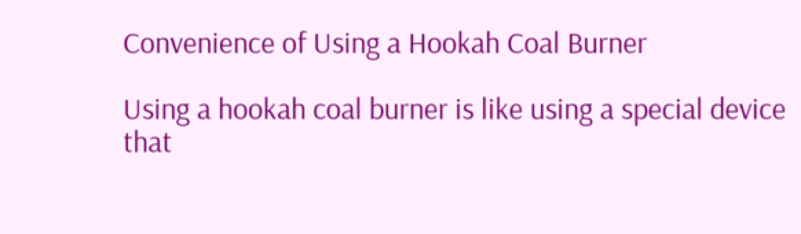Convenience of Using a Hookah Coal Burner

Using a hookah coal burner is like using a special device that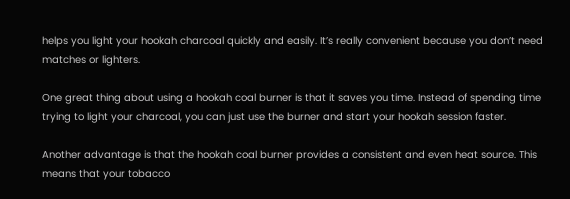helps you light your hookah charcoal quickly and easily. It’s really convenient because you don’t need matches or lighters.

One great thing about using a hookah coal burner is that it saves you time. Instead of spending time trying to light your charcoal, you can just use the burner and start your hookah session faster.

Another advantage is that the hookah coal burner provides a consistent and even heat source. This means that your tobacco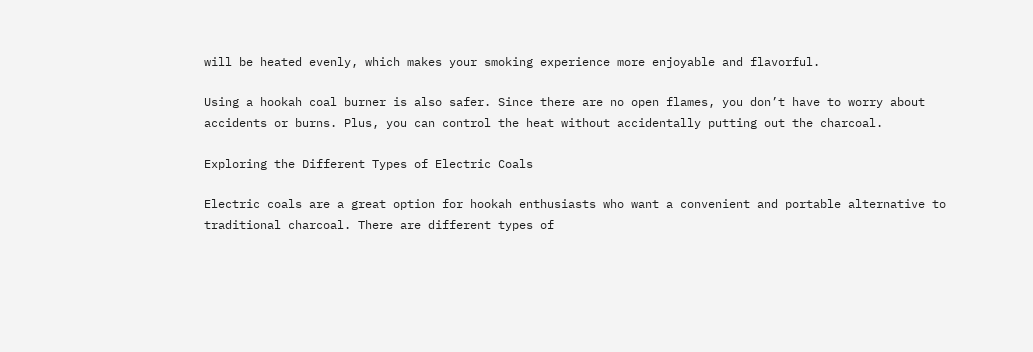will be heated evenly, which makes your smoking experience more enjoyable and flavorful.

Using a hookah coal burner is also safer. Since there are no open flames, you don’t have to worry about accidents or burns. Plus, you can control the heat without accidentally putting out the charcoal.

Exploring the Different Types of Electric Coals

Electric coals are a great option for hookah enthusiasts who want a convenient and portable alternative to traditional charcoal. There are different types of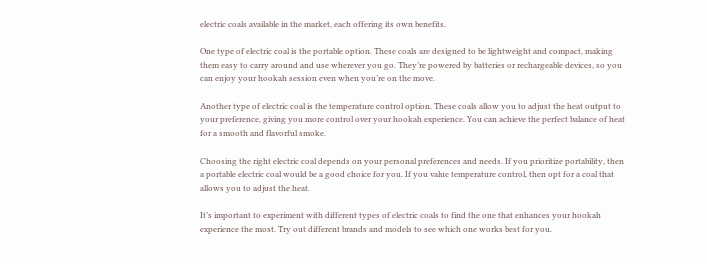electric coals available in the market, each offering its own benefits.

One type of electric coal is the portable option. These coals are designed to be lightweight and compact, making them easy to carry around and use wherever you go. They’re powered by batteries or rechargeable devices, so you can enjoy your hookah session even when you’re on the move.

Another type of electric coal is the temperature control option. These coals allow you to adjust the heat output to your preference, giving you more control over your hookah experience. You can achieve the perfect balance of heat for a smooth and flavorful smoke.

Choosing the right electric coal depends on your personal preferences and needs. If you prioritize portability, then a portable electric coal would be a good choice for you. If you value temperature control, then opt for a coal that allows you to adjust the heat.

It’s important to experiment with different types of electric coals to find the one that enhances your hookah experience the most. Try out different brands and models to see which one works best for you.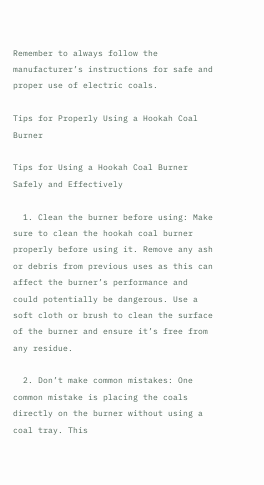Remember to always follow the manufacturer’s instructions for safe and proper use of electric coals.

Tips for Properly Using a Hookah Coal Burner

Tips for Using a Hookah Coal Burner Safely and Effectively

  1. Clean the burner before using: Make sure to clean the hookah coal burner properly before using it. Remove any ash or debris from previous uses as this can affect the burner’s performance and could potentially be dangerous. Use a soft cloth or brush to clean the surface of the burner and ensure it’s free from any residue.

  2. Don’t make common mistakes: One common mistake is placing the coals directly on the burner without using a coal tray. This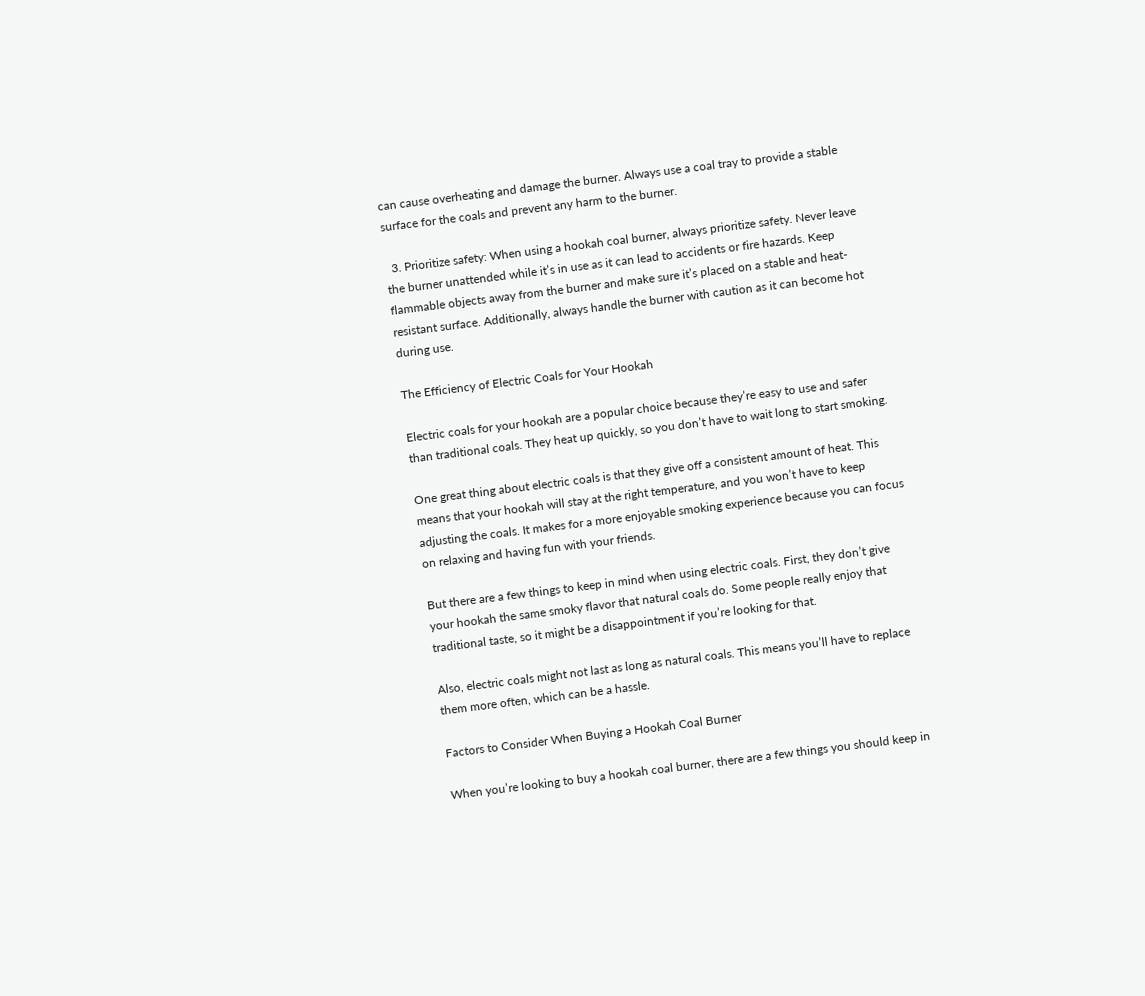can cause overheating and damage the burner. Always use a coal tray to provide a stable surface for the coals and prevent any harm to the burner.

  3. Prioritize safety: When using a hookah coal burner, always prioritize safety. Never leave the burner unattended while it’s in use as it can lead to accidents or fire hazards. Keep flammable objects away from the burner and make sure it’s placed on a stable and heat-resistant surface. Additionally, always handle the burner with caution as it can become hot during use.

The Efficiency of Electric Coals for Your Hookah

Electric coals for your hookah are a popular choice because they’re easy to use and safer than traditional coals. They heat up quickly, so you don’t have to wait long to start smoking.

One great thing about electric coals is that they give off a consistent amount of heat. This means that your hookah will stay at the right temperature, and you won’t have to keep adjusting the coals. It makes for a more enjoyable smoking experience because you can focus on relaxing and having fun with your friends.

But there are a few things to keep in mind when using electric coals. First, they don’t give your hookah the same smoky flavor that natural coals do. Some people really enjoy that traditional taste, so it might be a disappointment if you’re looking for that.

Also, electric coals might not last as long as natural coals. This means you’ll have to replace them more often, which can be a hassle.

Factors to Consider When Buying a Hookah Coal Burner

When you’re looking to buy a hookah coal burner, there are a few things you should keep in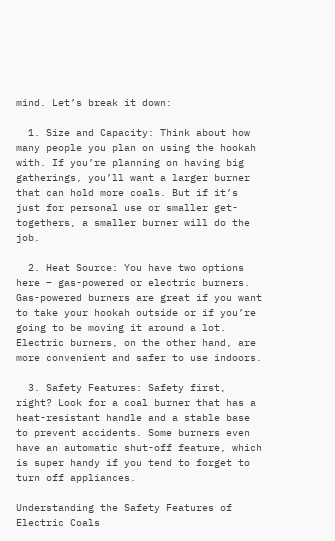mind. Let’s break it down:

  1. Size and Capacity: Think about how many people you plan on using the hookah with. If you’re planning on having big gatherings, you’ll want a larger burner that can hold more coals. But if it’s just for personal use or smaller get-togethers, a smaller burner will do the job.

  2. Heat Source: You have two options here – gas-powered or electric burners. Gas-powered burners are great if you want to take your hookah outside or if you’re going to be moving it around a lot. Electric burners, on the other hand, are more convenient and safer to use indoors.

  3. Safety Features: Safety first, right? Look for a coal burner that has a heat-resistant handle and a stable base to prevent accidents. Some burners even have an automatic shut-off feature, which is super handy if you tend to forget to turn off appliances.

Understanding the Safety Features of Electric Coals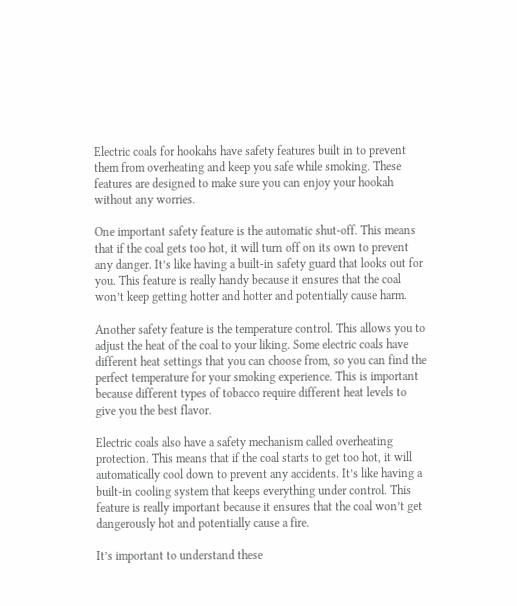Electric coals for hookahs have safety features built in to prevent them from overheating and keep you safe while smoking. These features are designed to make sure you can enjoy your hookah without any worries.

One important safety feature is the automatic shut-off. This means that if the coal gets too hot, it will turn off on its own to prevent any danger. It’s like having a built-in safety guard that looks out for you. This feature is really handy because it ensures that the coal won’t keep getting hotter and hotter and potentially cause harm.

Another safety feature is the temperature control. This allows you to adjust the heat of the coal to your liking. Some electric coals have different heat settings that you can choose from, so you can find the perfect temperature for your smoking experience. This is important because different types of tobacco require different heat levels to give you the best flavor.

Electric coals also have a safety mechanism called overheating protection. This means that if the coal starts to get too hot, it will automatically cool down to prevent any accidents. It’s like having a built-in cooling system that keeps everything under control. This feature is really important because it ensures that the coal won’t get dangerously hot and potentially cause a fire.

It’s important to understand these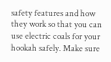safety features and how they work so that you can use electric coals for your hookah safely. Make sure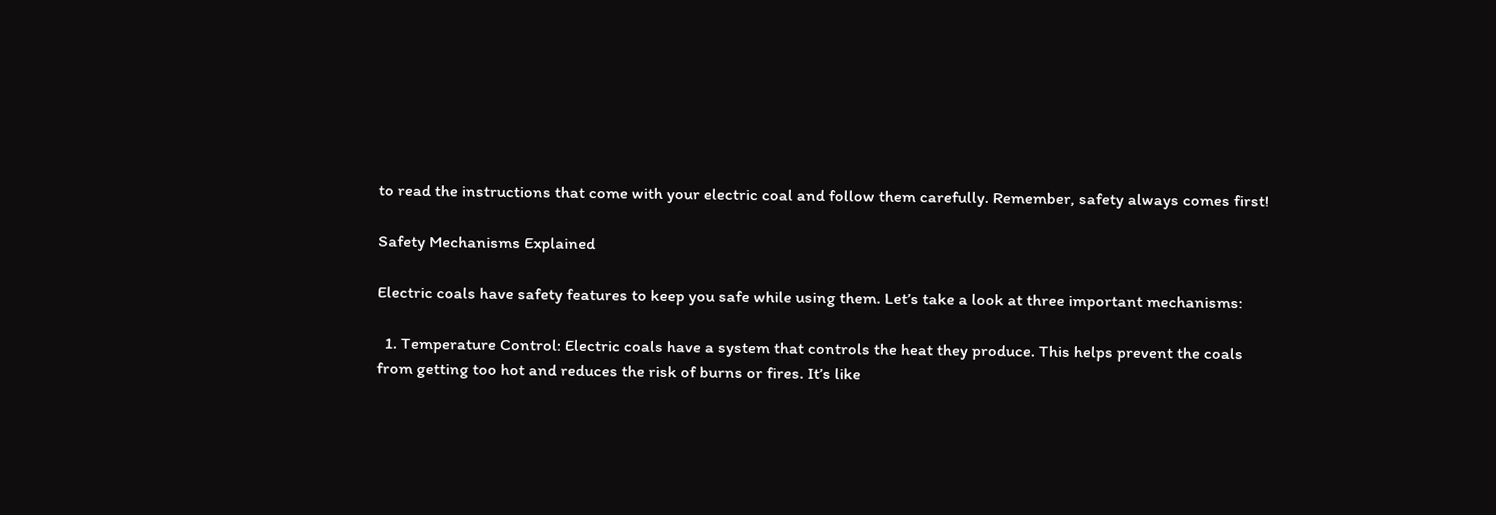to read the instructions that come with your electric coal and follow them carefully. Remember, safety always comes first!

Safety Mechanisms Explained

Electric coals have safety features to keep you safe while using them. Let’s take a look at three important mechanisms:

  1. Temperature Control: Electric coals have a system that controls the heat they produce. This helps prevent the coals from getting too hot and reduces the risk of burns or fires. It’s like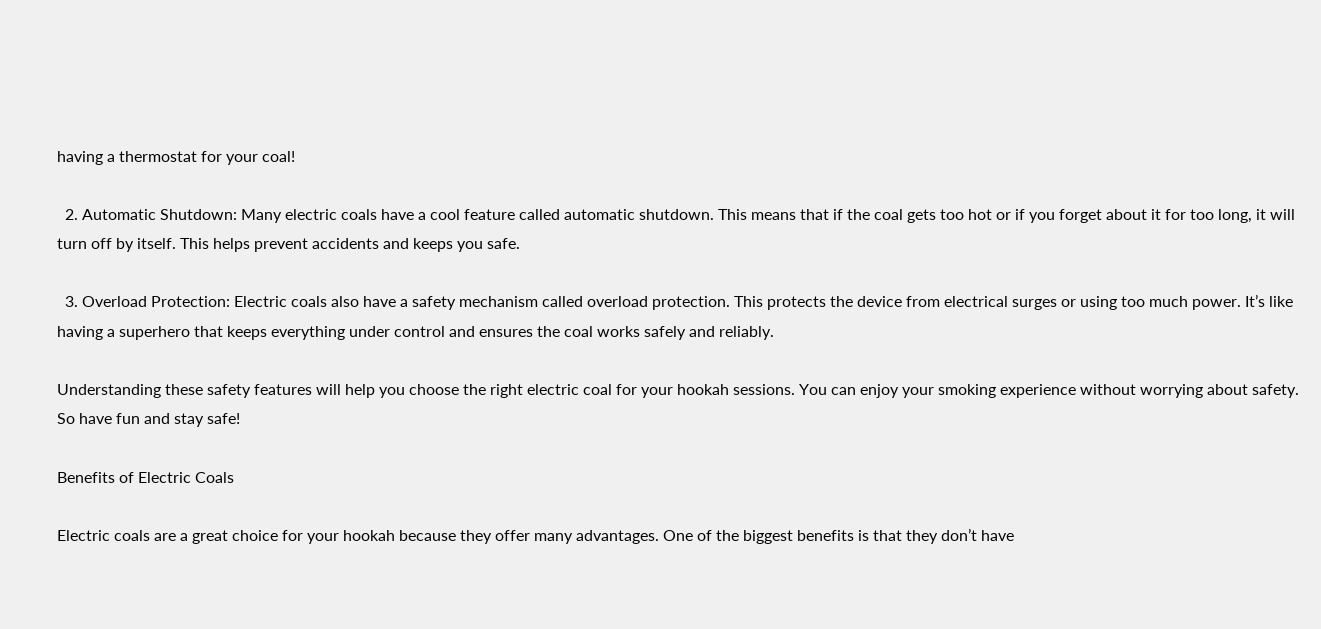having a thermostat for your coal!

  2. Automatic Shutdown: Many electric coals have a cool feature called automatic shutdown. This means that if the coal gets too hot or if you forget about it for too long, it will turn off by itself. This helps prevent accidents and keeps you safe.

  3. Overload Protection: Electric coals also have a safety mechanism called overload protection. This protects the device from electrical surges or using too much power. It’s like having a superhero that keeps everything under control and ensures the coal works safely and reliably.

Understanding these safety features will help you choose the right electric coal for your hookah sessions. You can enjoy your smoking experience without worrying about safety. So have fun and stay safe!

Benefits of Electric Coals

Electric coals are a great choice for your hookah because they offer many advantages. One of the biggest benefits is that they don’t have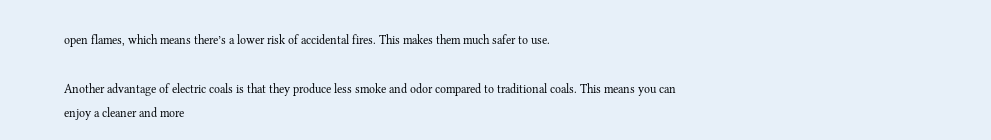open flames, which means there’s a lower risk of accidental fires. This makes them much safer to use.

Another advantage of electric coals is that they produce less smoke and odor compared to traditional coals. This means you can enjoy a cleaner and more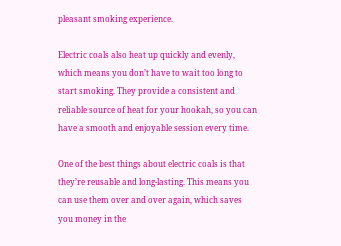pleasant smoking experience.

Electric coals also heat up quickly and evenly, which means you don’t have to wait too long to start smoking. They provide a consistent and reliable source of heat for your hookah, so you can have a smooth and enjoyable session every time.

One of the best things about electric coals is that they’re reusable and long-lasting. This means you can use them over and over again, which saves you money in the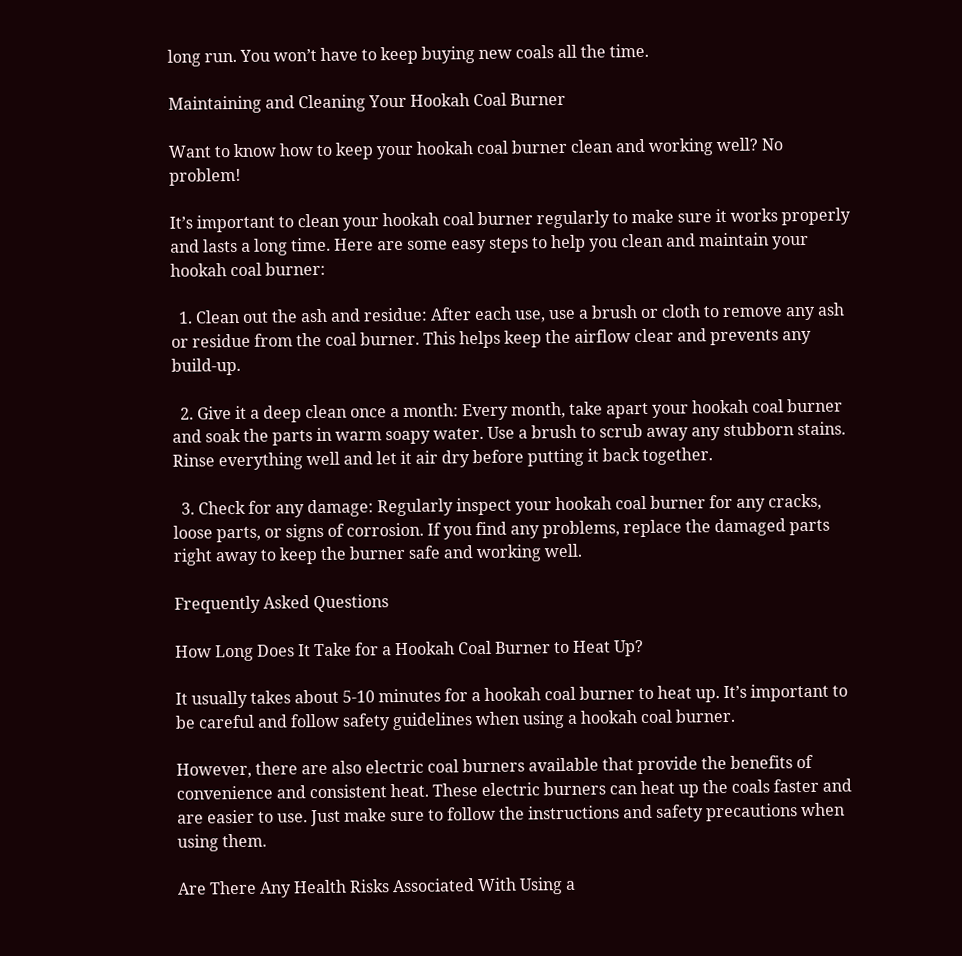long run. You won’t have to keep buying new coals all the time.

Maintaining and Cleaning Your Hookah Coal Burner

Want to know how to keep your hookah coal burner clean and working well? No problem!

It’s important to clean your hookah coal burner regularly to make sure it works properly and lasts a long time. Here are some easy steps to help you clean and maintain your hookah coal burner:

  1. Clean out the ash and residue: After each use, use a brush or cloth to remove any ash or residue from the coal burner. This helps keep the airflow clear and prevents any build-up.

  2. Give it a deep clean once a month: Every month, take apart your hookah coal burner and soak the parts in warm soapy water. Use a brush to scrub away any stubborn stains. Rinse everything well and let it air dry before putting it back together.

  3. Check for any damage: Regularly inspect your hookah coal burner for any cracks, loose parts, or signs of corrosion. If you find any problems, replace the damaged parts right away to keep the burner safe and working well.

Frequently Asked Questions

How Long Does It Take for a Hookah Coal Burner to Heat Up?

It usually takes about 5-10 minutes for a hookah coal burner to heat up. It’s important to be careful and follow safety guidelines when using a hookah coal burner.

However, there are also electric coal burners available that provide the benefits of convenience and consistent heat. These electric burners can heat up the coals faster and are easier to use. Just make sure to follow the instructions and safety precautions when using them.

Are There Any Health Risks Associated With Using a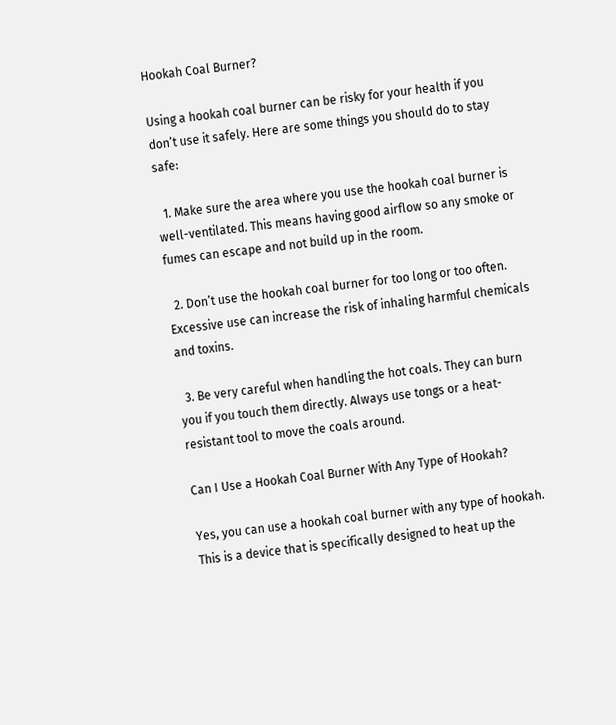Hookah Coal Burner?

Using a hookah coal burner can be risky for your health if you don’t use it safely. Here are some things you should do to stay safe:

  1. Make sure the area where you use the hookah coal burner is well-ventilated. This means having good airflow so any smoke or fumes can escape and not build up in the room.

  2. Don’t use the hookah coal burner for too long or too often. Excessive use can increase the risk of inhaling harmful chemicals and toxins.

  3. Be very careful when handling the hot coals. They can burn you if you touch them directly. Always use tongs or a heat-resistant tool to move the coals around.

Can I Use a Hookah Coal Burner With Any Type of Hookah?

Yes, you can use a hookah coal burner with any type of hookah. This is a device that is specifically designed to heat up the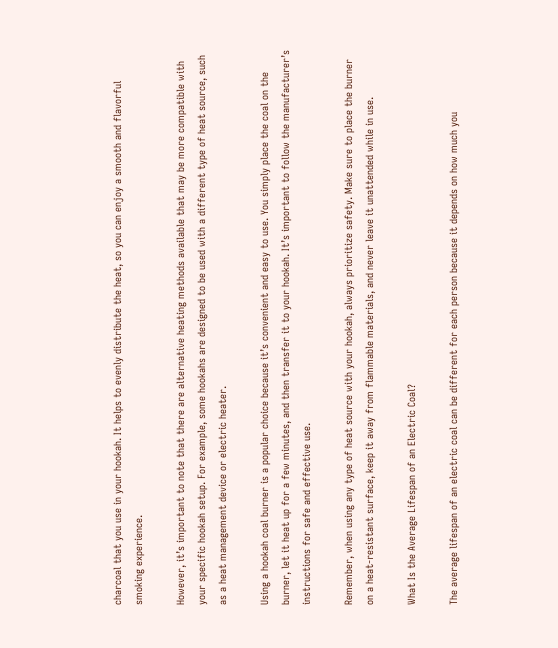charcoal that you use in your hookah. It helps to evenly distribute the heat, so you can enjoy a smooth and flavorful smoking experience.

However, it’s important to note that there are alternative heating methods available that may be more compatible with your specific hookah setup. For example, some hookahs are designed to be used with a different type of heat source, such as a heat management device or electric heater.

Using a hookah coal burner is a popular choice because it’s convenient and easy to use. You simply place the coal on the burner, let it heat up for a few minutes, and then transfer it to your hookah. It’s important to follow the manufacturer’s instructions for safe and effective use.

Remember, when using any type of heat source with your hookah, always prioritize safety. Make sure to place the burner on a heat-resistant surface, keep it away from flammable materials, and never leave it unattended while in use.

What Is the Average Lifespan of an Electric Coal?

The average lifespan of an electric coal can be different for each person because it depends on how much you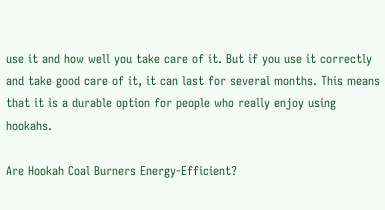use it and how well you take care of it. But if you use it correctly and take good care of it, it can last for several months. This means that it is a durable option for people who really enjoy using hookahs.

Are Hookah Coal Burners Energy-Efficient?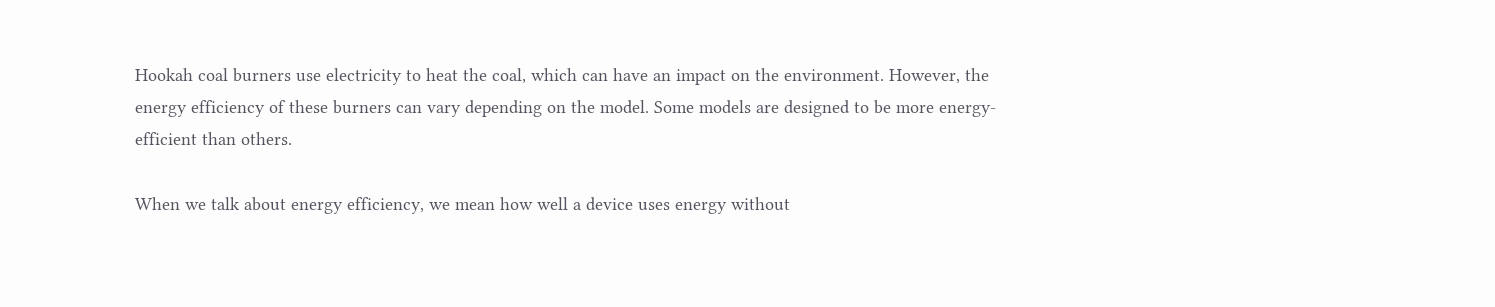Hookah coal burners use electricity to heat the coal, which can have an impact on the environment. However, the energy efficiency of these burners can vary depending on the model. Some models are designed to be more energy-efficient than others.

When we talk about energy efficiency, we mean how well a device uses energy without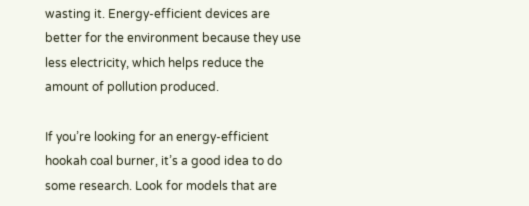wasting it. Energy-efficient devices are better for the environment because they use less electricity, which helps reduce the amount of pollution produced.

If you’re looking for an energy-efficient hookah coal burner, it’s a good idea to do some research. Look for models that are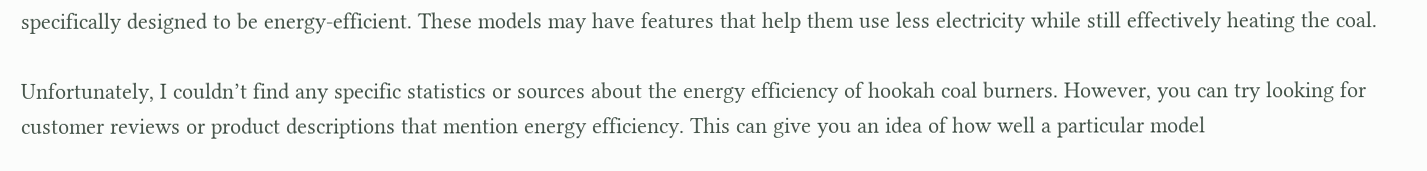specifically designed to be energy-efficient. These models may have features that help them use less electricity while still effectively heating the coal.

Unfortunately, I couldn’t find any specific statistics or sources about the energy efficiency of hookah coal burners. However, you can try looking for customer reviews or product descriptions that mention energy efficiency. This can give you an idea of how well a particular model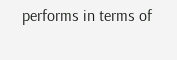performs in terms of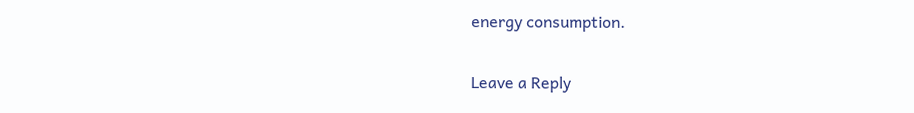energy consumption.

Leave a Reply